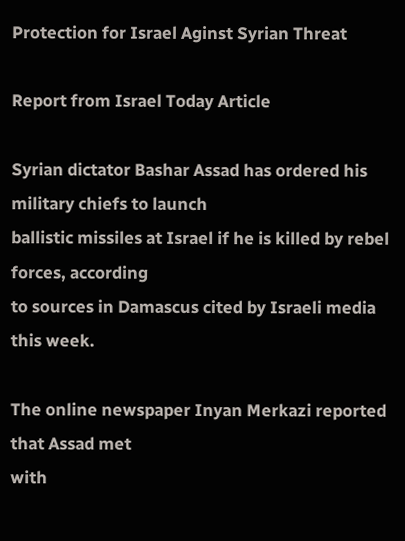Protection for Israel Aginst Syrian Threat

Report from Israel Today Article

Syrian dictator Bashar Assad has ordered his military chiefs to launch
ballistic missiles at Israel if he is killed by rebel forces, according
to sources in Damascus cited by Israeli media this week.

The online newspaper Inyan Merkazi reported that Assad met
with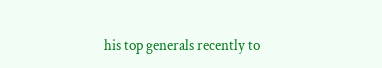his top generals recently to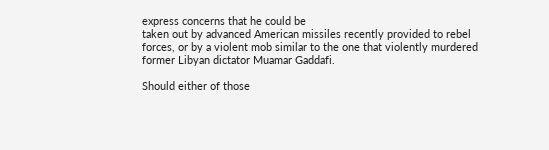express concerns that he could be
taken out by advanced American missiles recently provided to rebel
forces, or by a violent mob similar to the one that violently murdered
former Libyan dictator Muamar Gaddafi.

Should either of those